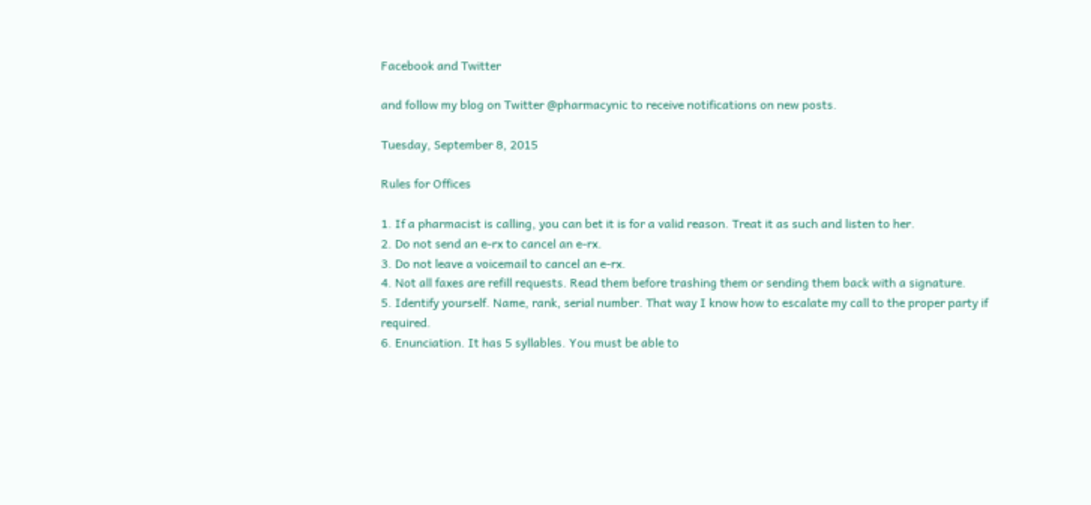Facebook and Twitter

and follow my blog on Twitter @pharmacynic to receive notifications on new posts.

Tuesday, September 8, 2015

Rules for Offices

1. If a pharmacist is calling, you can bet it is for a valid reason. Treat it as such and listen to her.
2. Do not send an e-rx to cancel an e-rx.
3. Do not leave a voicemail to cancel an e-rx.
4. Not all faxes are refill requests. Read them before trashing them or sending them back with a signature.
5. Identify yourself. Name, rank, serial number. That way I know how to escalate my call to the proper party if required.
6. Enunciation. It has 5 syllables. You must be able to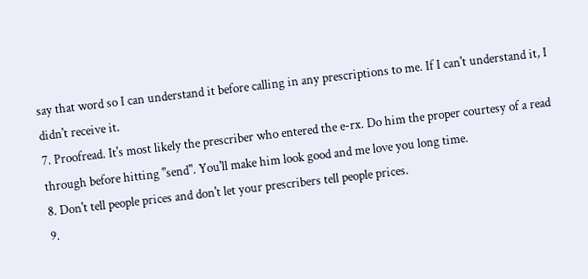say that word so I can understand it before calling in any prescriptions to me. If I can't understand it, I didn't receive it.
7. Proofread. It's most likely the prescriber who entered the e-rx. Do him the proper courtesy of a read through before hitting "send". You'll make him look good and me love you long time.
8. Don't tell people prices and don't let your prescribers tell people prices.
9.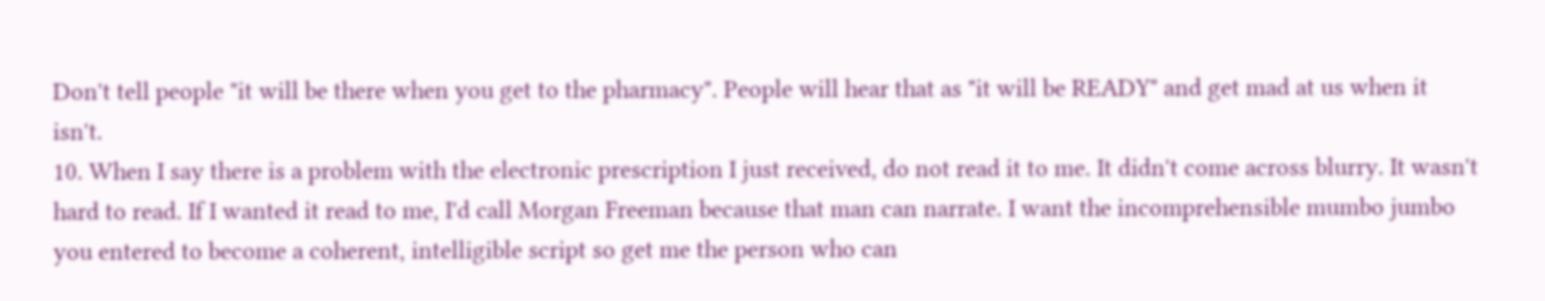Don't tell people "it will be there when you get to the pharmacy". People will hear that as "it will be READY" and get mad at us when it isn't.
10. When I say there is a problem with the electronic prescription I just received, do not read it to me. It didn't come across blurry. It wasn't hard to read. If I wanted it read to me, I'd call Morgan Freeman because that man can narrate. I want the incomprehensible mumbo jumbo you entered to become a coherent, intelligible script so get me the person who can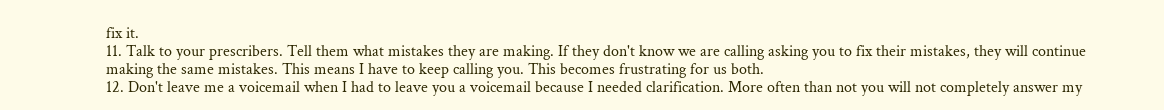fix it.
11. Talk to your prescribers. Tell them what mistakes they are making. If they don't know we are calling asking you to fix their mistakes, they will continue making the same mistakes. This means I have to keep calling you. This becomes frustrating for us both.
12. Don't leave me a voicemail when I had to leave you a voicemail because I needed clarification. More often than not you will not completely answer my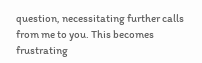question, necessitating further calls from me to you. This becomes frustrating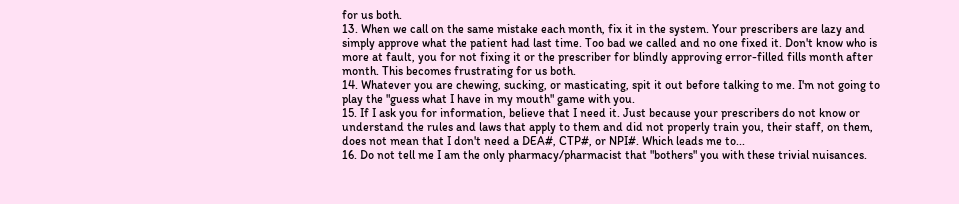for us both.
13. When we call on the same mistake each month, fix it in the system. Your prescribers are lazy and simply approve what the patient had last time. Too bad we called and no one fixed it. Don't know who is more at fault, you for not fixing it or the prescriber for blindly approving error-filled fills month after month. This becomes frustrating for us both.
14. Whatever you are chewing, sucking, or masticating, spit it out before talking to me. I'm not going to play the "guess what I have in my mouth" game with you.
15. If I ask you for information, believe that I need it. Just because your prescribers do not know or understand the rules and laws that apply to them and did not properly train you, their staff, on them, does not mean that I don't need a DEA#, CTP#, or NPI#. Which leads me to...
16. Do not tell me I am the only pharmacy/pharmacist that "bothers" you with these trivial nuisances.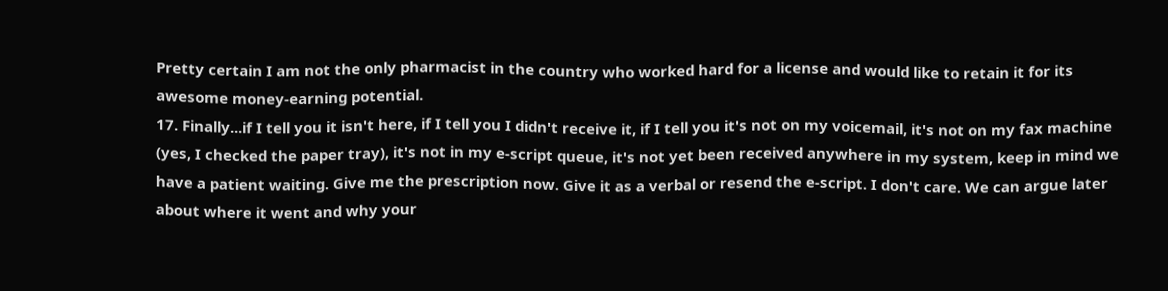Pretty certain I am not the only pharmacist in the country who worked hard for a license and would like to retain it for its awesome money-earning potential.
17. Finally...if I tell you it isn't here, if I tell you I didn't receive it, if I tell you it's not on my voicemail, it's not on my fax machine (yes, I checked the paper tray), it's not in my e-script queue, it's not yet been received anywhere in my system, keep in mind we have a patient waiting. Give me the prescription now. Give it as a verbal or resend the e-script. I don't care. We can argue later about where it went and why your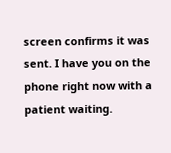screen confirms it was sent. I have you on the phone right now with a patient waiting.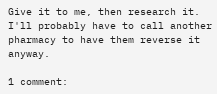Give it to me, then research it. I'll probably have to call another pharmacy to have them reverse it anyway.

1 comment: